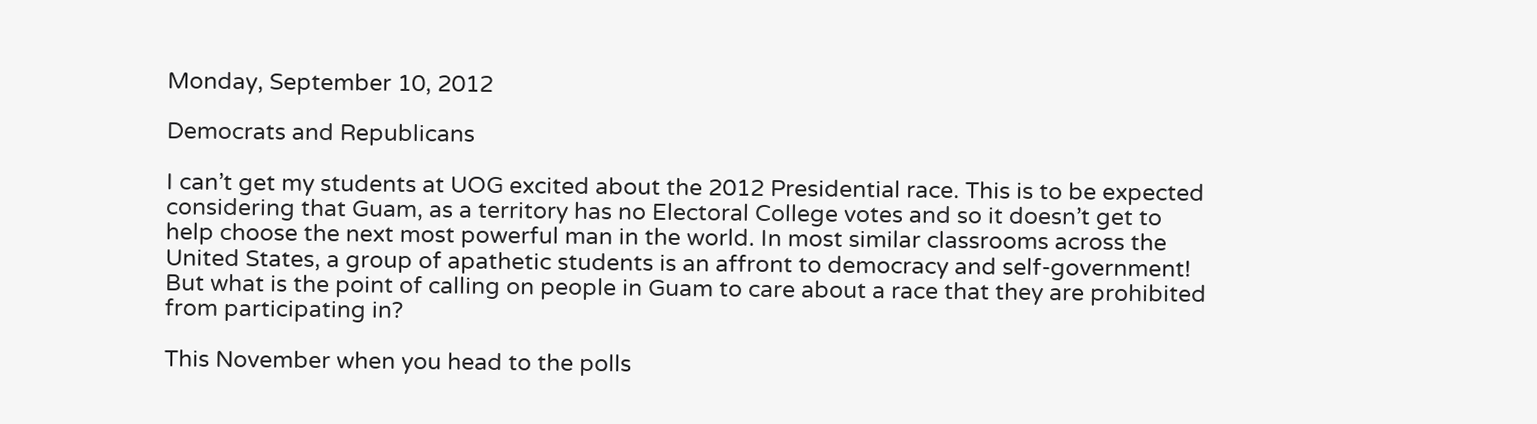Monday, September 10, 2012

Democrats and Republicans

I can’t get my students at UOG excited about the 2012 Presidential race. This is to be expected considering that Guam, as a territory has no Electoral College votes and so it doesn’t get to help choose the next most powerful man in the world. In most similar classrooms across the United States, a group of apathetic students is an affront to democracy and self-government! But what is the point of calling on people in Guam to care about a race that they are prohibited from participating in?

This November when you head to the polls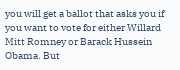you will get a ballot that asks you if you want to vote for either Willard Mitt Romney or Barack Hussein Obama. But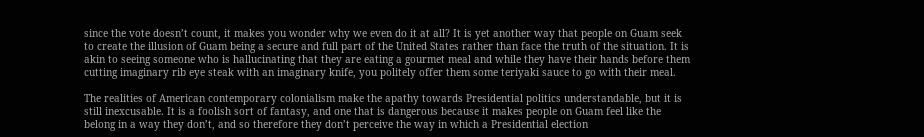since the vote doesn’t count, it makes you wonder why we even do it at all? It is yet another way that people on Guam seek to create the illusion of Guam being a secure and full part of the United States rather than face the truth of the situation. It is akin to seeing someone who is hallucinating that they are eating a gourmet meal and while they have their hands before them cutting imaginary rib eye steak with an imaginary knife, you politely offer them some teriyaki sauce to go with their meal.

The realities of American contemporary colonialism make the apathy towards Presidential politics understandable, but it is still inexcusable. It is a foolish sort of fantasy, and one that is dangerous because it makes people on Guam feel like the belong in a way they don’t, and so therefore they don’t perceive the way in which a Presidential election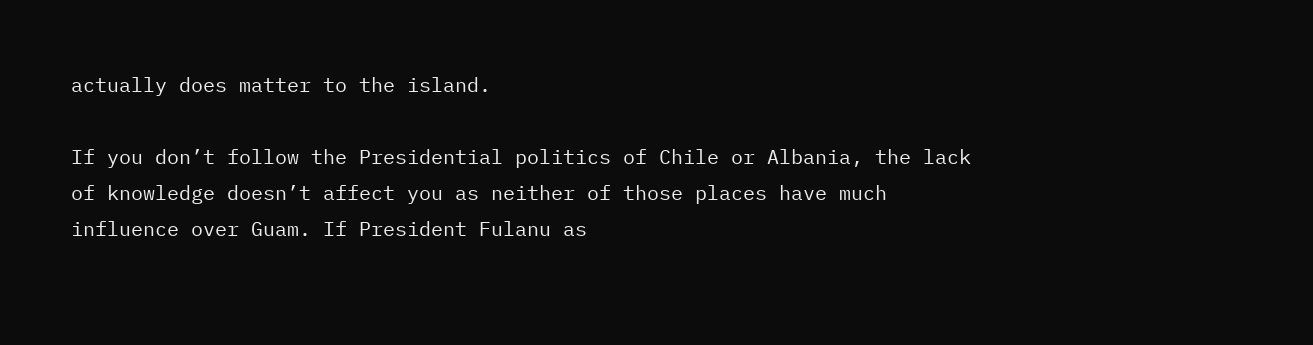actually does matter to the island.

If you don’t follow the Presidential politics of Chile or Albania, the lack of knowledge doesn’t affect you as neither of those places have much influence over Guam. If President Fulanu as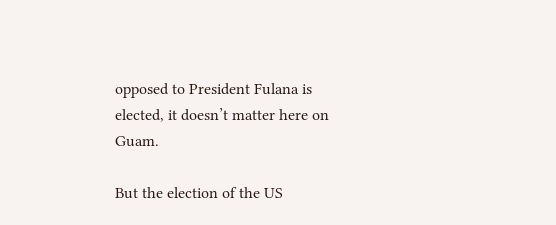opposed to President Fulana is elected, it doesn’t matter here on Guam.

But the election of the US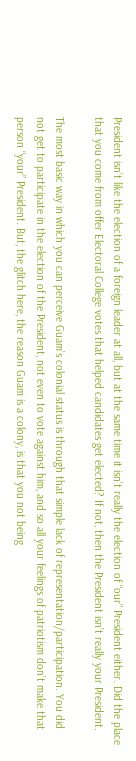President isn’t like the election of a foreign leader at all, but at the same time it isn’t really the election of “our” President either. Did the place that you come from offer Electoral College votes that helped candidates get elected? If not, then the President isn’t really your President.

The most basic way in which you can perceive Guam’s colonial status is through that simple lack of representation/participation. You did not get to participate in the election of the President, not even to vote against him, and so all your feelings of patriotism don’t make that person “your” President. But, the glitch here, the reason Guam is a colony, is that you not being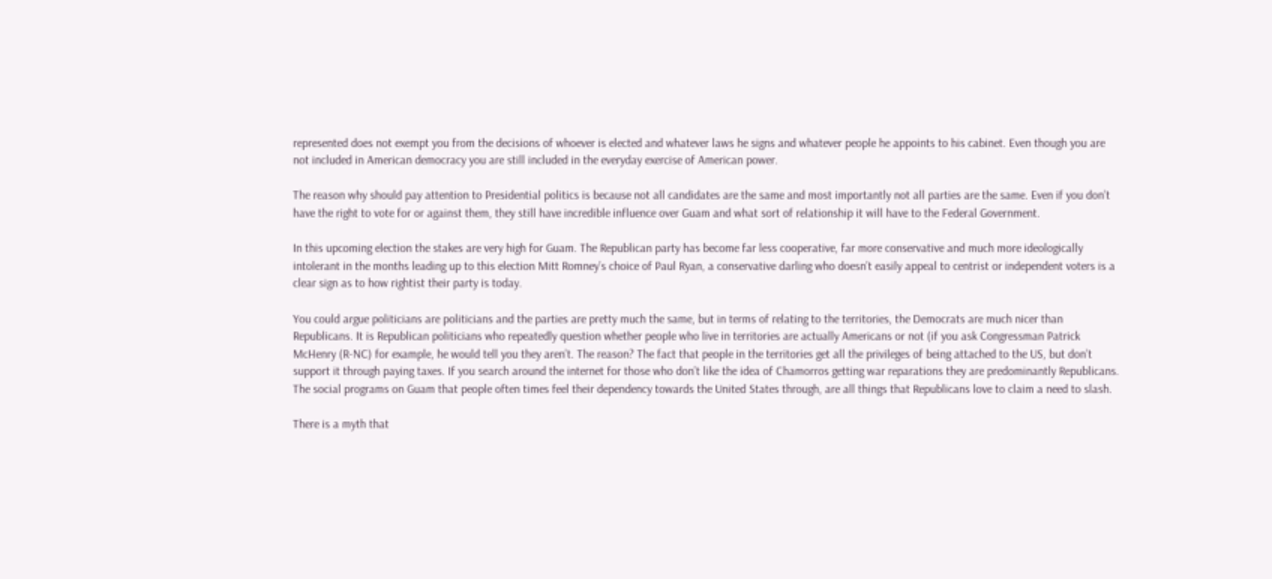represented does not exempt you from the decisions of whoever is elected and whatever laws he signs and whatever people he appoints to his cabinet. Even though you are not included in American democracy you are still included in the everyday exercise of American power.

The reason why should pay attention to Presidential politics is because not all candidates are the same and most importantly not all parties are the same. Even if you don’t have the right to vote for or against them, they still have incredible influence over Guam and what sort of relationship it will have to the Federal Government.

In this upcoming election the stakes are very high for Guam. The Republican party has become far less cooperative, far more conservative and much more ideologically intolerant in the months leading up to this election Mitt Romney’s choice of Paul Ryan, a conservative darling who doesn’t easily appeal to centrist or independent voters is a clear sign as to how rightist their party is today.

You could argue politicians are politicians and the parties are pretty much the same, but in terms of relating to the territories, the Democrats are much nicer than Republicans. It is Republican politicians who repeatedly question whether people who live in territories are actually Americans or not (if you ask Congressman Patrick McHenry (R-NC) for example, he would tell you they aren’t. The reason? The fact that people in the territories get all the privileges of being attached to the US, but don’t support it through paying taxes. If you search around the internet for those who don’t like the idea of Chamorros getting war reparations they are predominantly Republicans. The social programs on Guam that people often times feel their dependency towards the United States through, are all things that Republicans love to claim a need to slash.

There is a myth that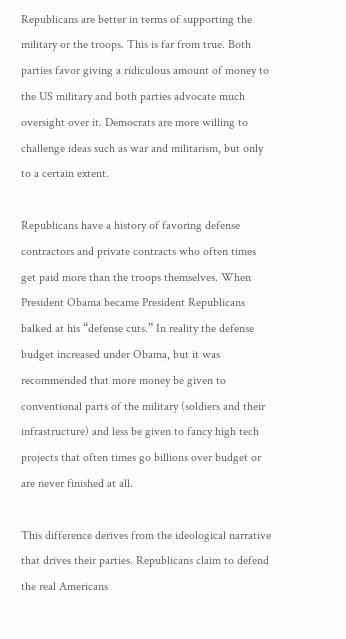Republicans are better in terms of supporting the military or the troops. This is far from true. Both parties favor giving a ridiculous amount of money to the US military and both parties advocate much oversight over it. Democrats are more willing to challenge ideas such as war and militarism, but only to a certain extent.

Republicans have a history of favoring defense contractors and private contracts who often times get paid more than the troops themselves. When President Obama became President Republicans balked at his “defense cuts.” In reality the defense budget increased under Obama, but it was recommended that more money be given to conventional parts of the military (soldiers and their infrastructure) and less be given to fancy high tech projects that often times go billions over budget or are never finished at all.

This difference derives from the ideological narrative that drives their parties. Republicans claim to defend the real Americans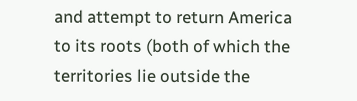and attempt to return America to its roots (both of which the territories lie outside the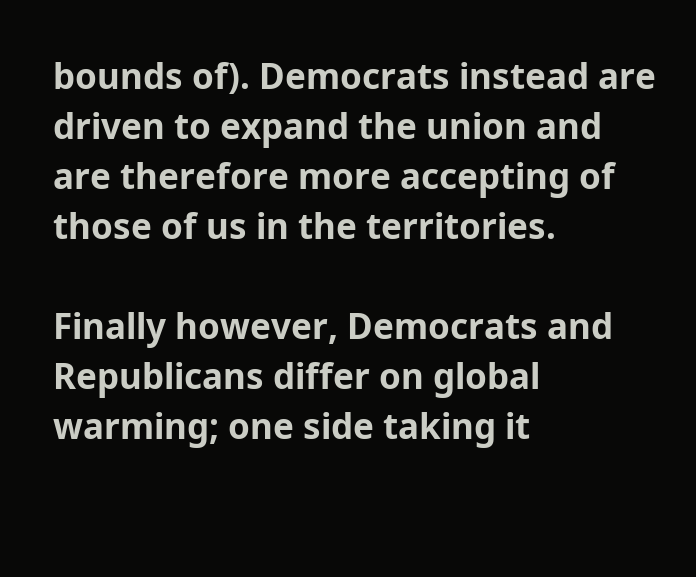bounds of). Democrats instead are driven to expand the union and are therefore more accepting of those of us in the territories.

Finally however, Democrats and Republicans differ on global warming; one side taking it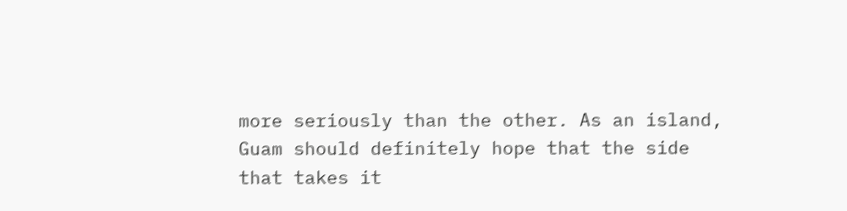more seriously than the other. As an island, Guam should definitely hope that the side that takes it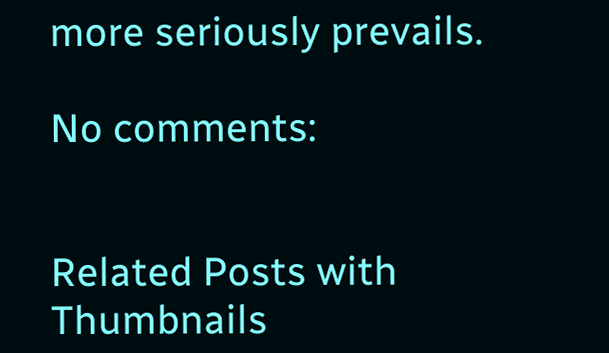more seriously prevails.

No comments:


Related Posts with Thumbnails